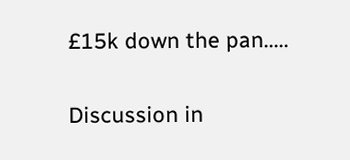£15k down the pan.....

Discussion in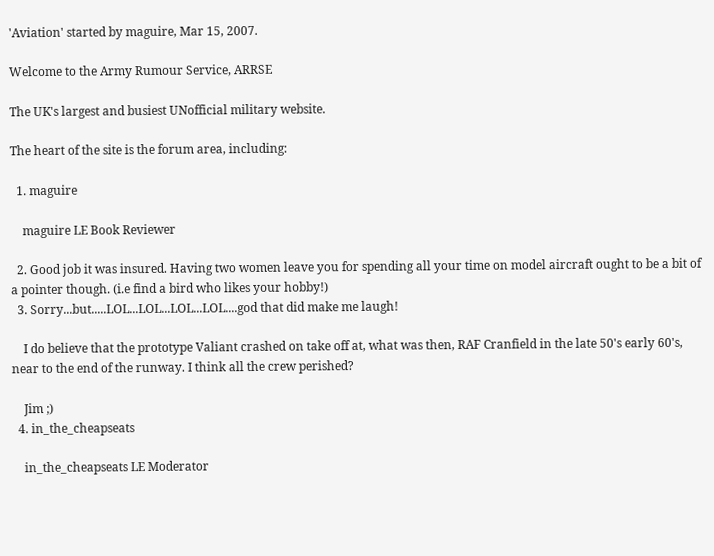'Aviation' started by maguire, Mar 15, 2007.

Welcome to the Army Rumour Service, ARRSE

The UK's largest and busiest UNofficial military website.

The heart of the site is the forum area, including:

  1. maguire

    maguire LE Book Reviewer

  2. Good job it was insured. Having two women leave you for spending all your time on model aircraft ought to be a bit of a pointer though. (i.e find a bird who likes your hobby!)
  3. Sorry...but.....LOL...LOL...LOL...LOL....god that did make me laugh!

    I do believe that the prototype Valiant crashed on take off at, what was then, RAF Cranfield in the late 50's early 60's, near to the end of the runway. I think all the crew perished?

    Jim ;)
  4. in_the_cheapseats

    in_the_cheapseats LE Moderator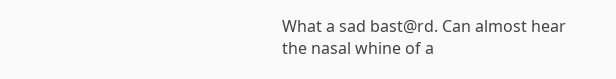What a sad bast@rd. Can almost hear the nasal whine of a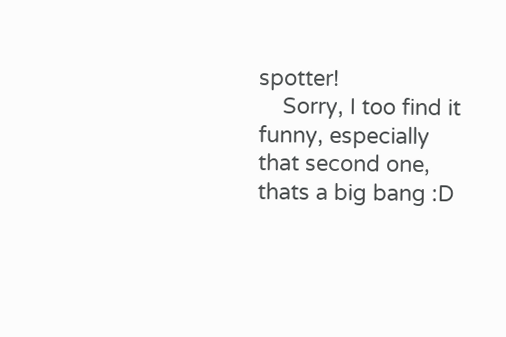spotter!
    Sorry, I too find it funny, especially that second one, thats a big bang :D